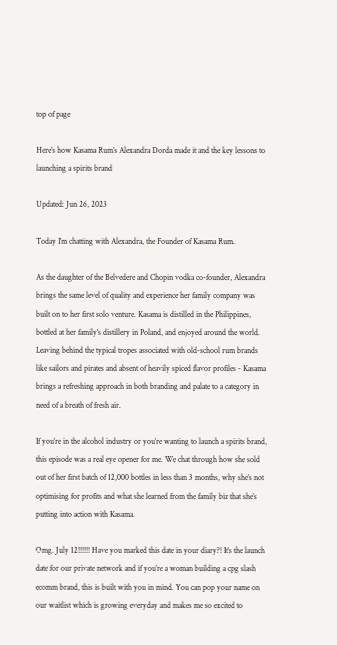top of page

Here’s how Kasama Rum’s Alexandra Dorda made it and the key lessons to launching a spirits brand

Updated: Jun 26, 2023

Today I’m chatting with Alexandra, the Founder of Kasama Rum.

As the daughter of the Belvedere and Chopin vodka co-founder, Alexandra brings the same level of quality and experience her family company was built on to her first solo venture. Kasama is distilled in the Philippines, bottled at her family's distillery in Poland, and enjoyed around the world. Leaving behind the typical tropes associated with old-school rum brands like sailors and pirates and absent of heavily spiced flavor profiles - Kasama brings a refreshing approach in both branding and palate to a category in need of a breath of fresh air.

If you’re in the alcohol industry or you’re wanting to launch a spirits brand, this episode was a real eye opener for me. We chat through how she sold out of her first batch of 12,000 bottles in less than 3 months, why she’s not optimising for profits and what she learned from the family biz that she’s putting into action with Kasama.

Omg. July 12!!!!!! Have you marked this date in your diary?! It’s the launch date for our private network and if you’re a woman building a cpg slash ecomm brand, this is built with you in mind. You can pop your name on our waitlist which is growing everyday and makes me so excited to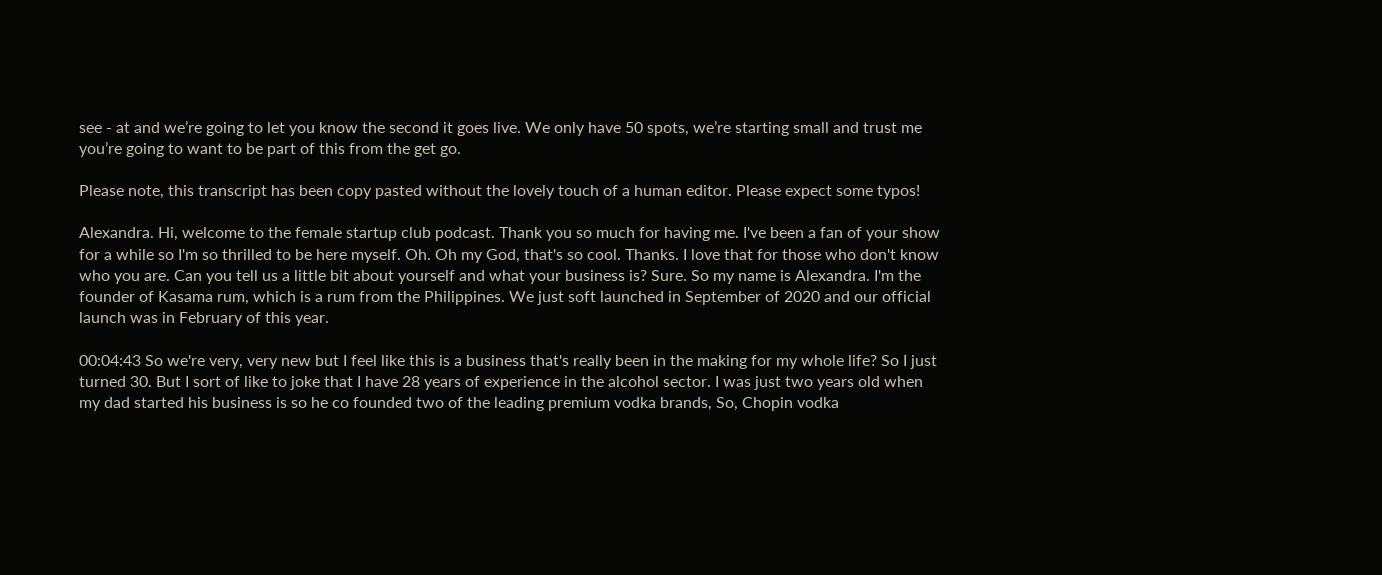see - at and we’re going to let you know the second it goes live. We only have 50 spots, we’re starting small and trust me you’re going to want to be part of this from the get go.

Please note, this transcript has been copy pasted without the lovely touch of a human editor. Please expect some typos!

Alexandra. Hi, welcome to the female startup club podcast. Thank you so much for having me. I've been a fan of your show for a while so I'm so thrilled to be here myself. Oh. Oh my God, that's so cool. Thanks. I love that for those who don't know who you are. Can you tell us a little bit about yourself and what your business is? Sure. So my name is Alexandra. I'm the founder of Kasama rum, which is a rum from the Philippines. We just soft launched in September of 2020 and our official launch was in February of this year.

00:04:43 So we're very, very new but I feel like this is a business that's really been in the making for my whole life? So I just turned 30. But I sort of like to joke that I have 28 years of experience in the alcohol sector. I was just two years old when my dad started his business is so he co founded two of the leading premium vodka brands, So, Chopin vodka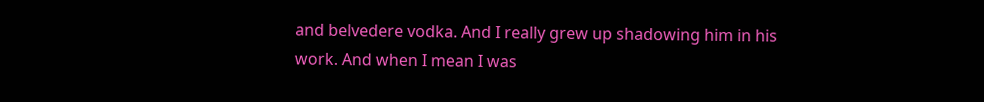and belvedere vodka. And I really grew up shadowing him in his work. And when I mean I was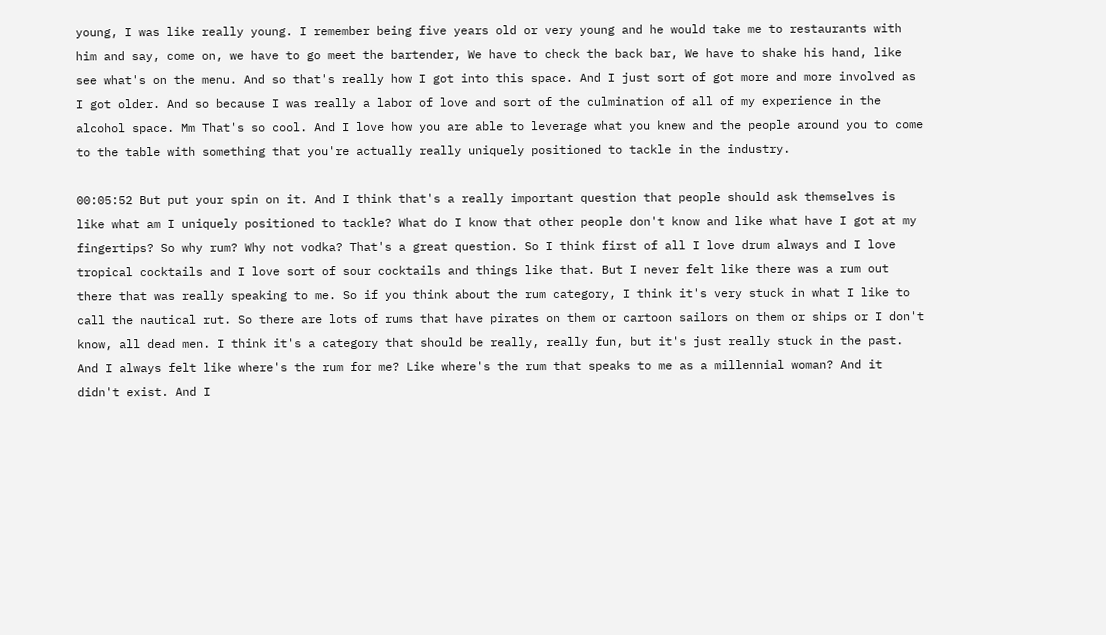young, I was like really young. I remember being five years old or very young and he would take me to restaurants with him and say, come on, we have to go meet the bartender, We have to check the back bar, We have to shake his hand, like see what's on the menu. And so that's really how I got into this space. And I just sort of got more and more involved as I got older. And so because I was really a labor of love and sort of the culmination of all of my experience in the alcohol space. Mm That's so cool. And I love how you are able to leverage what you knew and the people around you to come to the table with something that you're actually really uniquely positioned to tackle in the industry.

00:05:52 But put your spin on it. And I think that's a really important question that people should ask themselves is like what am I uniquely positioned to tackle? What do I know that other people don't know and like what have I got at my fingertips? So why rum? Why not vodka? That's a great question. So I think first of all I love drum always and I love tropical cocktails and I love sort of sour cocktails and things like that. But I never felt like there was a rum out there that was really speaking to me. So if you think about the rum category, I think it's very stuck in what I like to call the nautical rut. So there are lots of rums that have pirates on them or cartoon sailors on them or ships or I don't know, all dead men. I think it's a category that should be really, really fun, but it's just really stuck in the past. And I always felt like where's the rum for me? Like where's the rum that speaks to me as a millennial woman? And it didn't exist. And I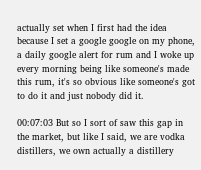actually set when I first had the idea because I set a google google on my phone, a daily google alert for rum and I woke up every morning being like someone's made this rum, it's so obvious like someone's got to do it and just nobody did it.

00:07:03 But so I sort of saw this gap in the market, but like I said, we are vodka distillers, we own actually a distillery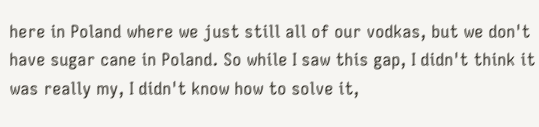here in Poland where we just still all of our vodkas, but we don't have sugar cane in Poland. So while I saw this gap, I didn't think it was really my, I didn't know how to solve it,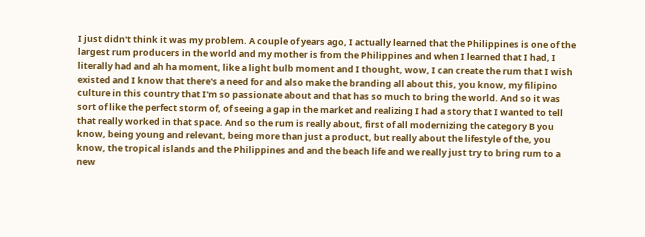I just didn't think it was my problem. A couple of years ago, I actually learned that the Philippines is one of the largest rum producers in the world and my mother is from the Philippines and when I learned that I had, I literally had and ah ha moment, like a light bulb moment and I thought, wow, I can create the rum that I wish existed and I know that there's a need for and also make the branding all about this, you know, my filipino culture in this country that I'm so passionate about and that has so much to bring the world. And so it was sort of like the perfect storm of, of seeing a gap in the market and realizing I had a story that I wanted to tell that really worked in that space. And so the rum is really about, first of all modernizing the category B you know, being young and relevant, being more than just a product, but really about the lifestyle of the, you know, the tropical islands and the Philippines and and the beach life and we really just try to bring rum to a new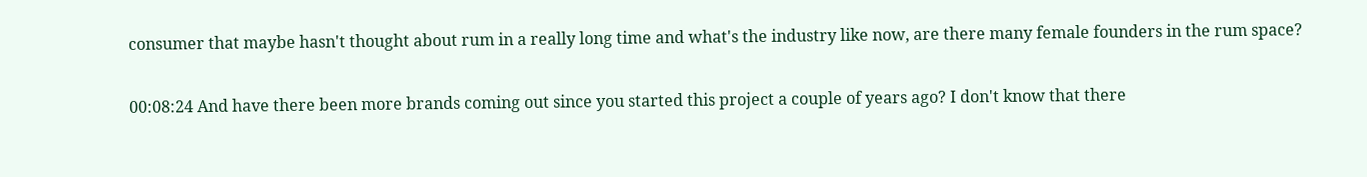consumer that maybe hasn't thought about rum in a really long time and what's the industry like now, are there many female founders in the rum space?

00:08:24 And have there been more brands coming out since you started this project a couple of years ago? I don't know that there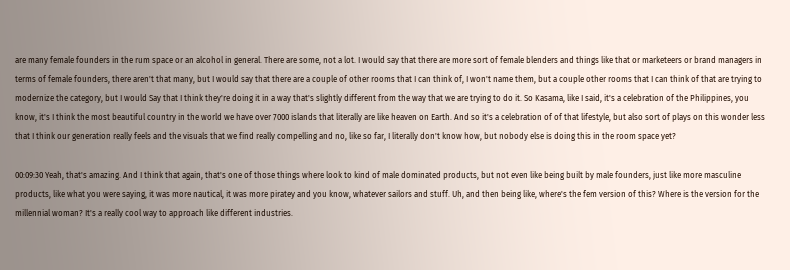are many female founders in the rum space or an alcohol in general. There are some, not a lot. I would say that there are more sort of female blenders and things like that or marketeers or brand managers in terms of female founders, there aren't that many, but I would say that there are a couple of other rooms that I can think of, I won't name them, but a couple other rooms that I can think of that are trying to modernize the category, but I would Say that I think they're doing it in a way that's slightly different from the way that we are trying to do it. So Kasama, like I said, it's a celebration of the Philippines, you know, it's I think the most beautiful country in the world we have over 7000 islands that literally are like heaven on Earth. And so it's a celebration of of that lifestyle, but also sort of plays on this wonder less that I think our generation really feels and the visuals that we find really compelling and no, like so far, I literally don't know how, but nobody else is doing this in the room space yet?

00:09:30 Yeah, that's amazing. And I think that again, that's one of those things where look to kind of male dominated products, but not even like being built by male founders, just like more masculine products, like what you were saying, it was more nautical, it was more piratey and you know, whatever sailors and stuff. Uh, and then being like, where's the fem version of this? Where is the version for the millennial woman? It's a really cool way to approach like different industries.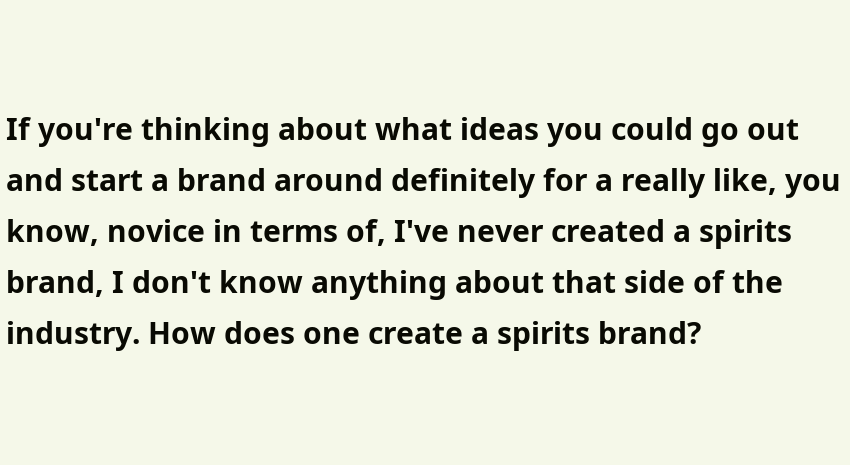If you're thinking about what ideas you could go out and start a brand around definitely for a really like, you know, novice in terms of, I've never created a spirits brand, I don't know anything about that side of the industry. How does one create a spirits brand?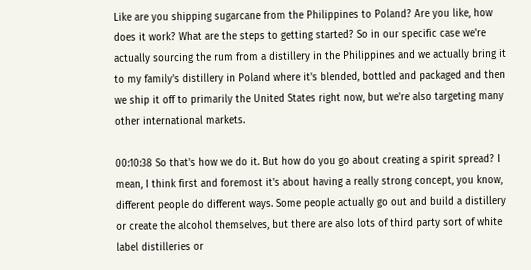Like are you shipping sugarcane from the Philippines to Poland? Are you like, how does it work? What are the steps to getting started? So in our specific case we're actually sourcing the rum from a distillery in the Philippines and we actually bring it to my family's distillery in Poland where it's blended, bottled and packaged and then we ship it off to primarily the United States right now, but we're also targeting many other international markets.

00:10:38 So that's how we do it. But how do you go about creating a spirit spread? I mean, I think first and foremost it's about having a really strong concept, you know, different people do different ways. Some people actually go out and build a distillery or create the alcohol themselves, but there are also lots of third party sort of white label distilleries or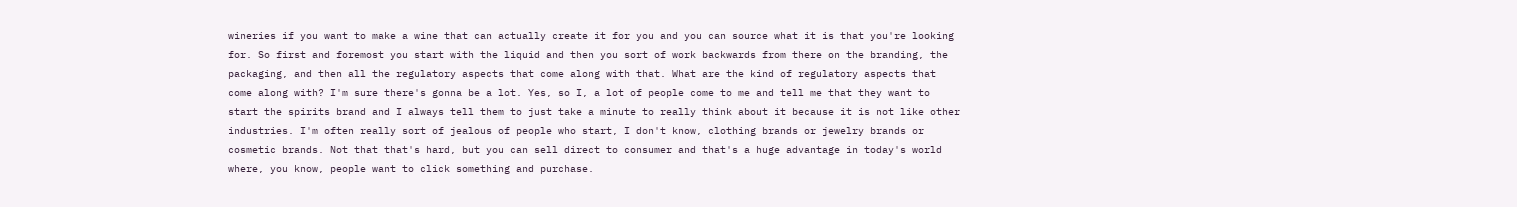wineries if you want to make a wine that can actually create it for you and you can source what it is that you're looking for. So first and foremost you start with the liquid and then you sort of work backwards from there on the branding, the packaging, and then all the regulatory aspects that come along with that. What are the kind of regulatory aspects that come along with? I'm sure there's gonna be a lot. Yes, so I, a lot of people come to me and tell me that they want to start the spirits brand and I always tell them to just take a minute to really think about it because it is not like other industries. I'm often really sort of jealous of people who start, I don't know, clothing brands or jewelry brands or cosmetic brands. Not that that's hard, but you can sell direct to consumer and that's a huge advantage in today's world where, you know, people want to click something and purchase.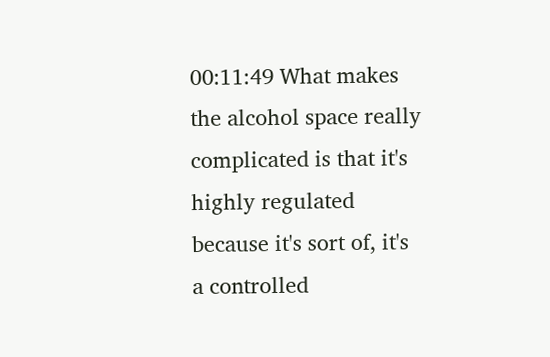00:11:49 What makes the alcohol space really complicated is that it's highly regulated because it's sort of, it's a controlled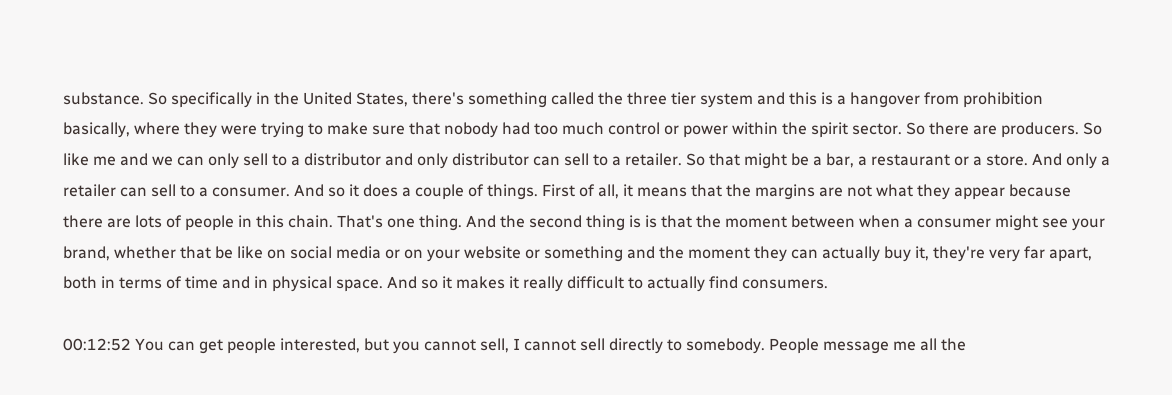substance. So specifically in the United States, there's something called the three tier system and this is a hangover from prohibition basically, where they were trying to make sure that nobody had too much control or power within the spirit sector. So there are producers. So like me and we can only sell to a distributor and only distributor can sell to a retailer. So that might be a bar, a restaurant or a store. And only a retailer can sell to a consumer. And so it does a couple of things. First of all, it means that the margins are not what they appear because there are lots of people in this chain. That's one thing. And the second thing is is that the moment between when a consumer might see your brand, whether that be like on social media or on your website or something and the moment they can actually buy it, they're very far apart, both in terms of time and in physical space. And so it makes it really difficult to actually find consumers.

00:12:52 You can get people interested, but you cannot sell, I cannot sell directly to somebody. People message me all the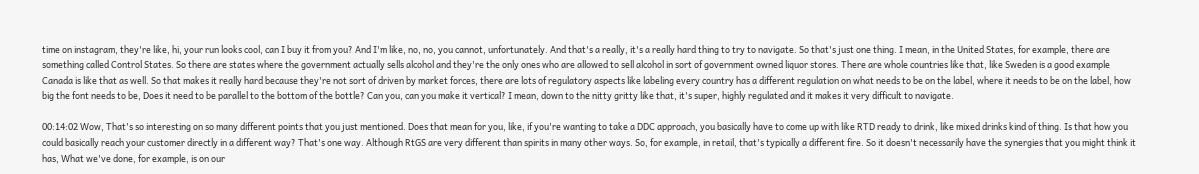time on instagram, they're like, hi, your run looks cool, can I buy it from you? And I'm like, no, no, you cannot, unfortunately. And that's a really, it's a really hard thing to try to navigate. So that's just one thing. I mean, in the United States, for example, there are something called Control States. So there are states where the government actually sells alcohol and they're the only ones who are allowed to sell alcohol in sort of government owned liquor stores. There are whole countries like that, like Sweden is a good example Canada is like that as well. So that makes it really hard because they're not sort of driven by market forces, there are lots of regulatory aspects like labeling every country has a different regulation on what needs to be on the label, where it needs to be on the label, how big the font needs to be, Does it need to be parallel to the bottom of the bottle? Can you, can you make it vertical? I mean, down to the nitty gritty like that, it's super, highly regulated and it makes it very difficult to navigate.

00:14:02 Wow, That's so interesting on so many different points that you just mentioned. Does that mean for you, like, if you're wanting to take a DDC approach, you basically have to come up with like RTD ready to drink, like mixed drinks kind of thing. Is that how you could basically reach your customer directly in a different way? That's one way. Although RtGS are very different than spirits in many other ways. So, for example, in retail, that's typically a different fire. So it doesn't necessarily have the synergies that you might think it has, What we've done, for example, is on our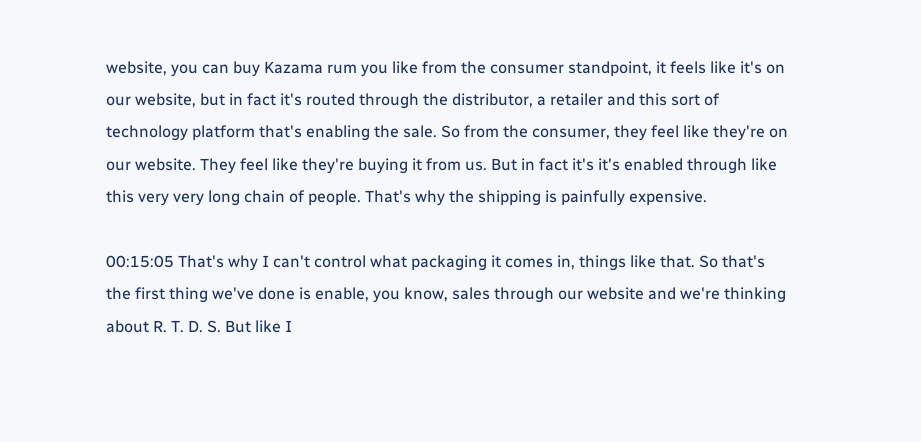website, you can buy Kazama rum you like from the consumer standpoint, it feels like it's on our website, but in fact it's routed through the distributor, a retailer and this sort of technology platform that's enabling the sale. So from the consumer, they feel like they're on our website. They feel like they're buying it from us. But in fact it's it's enabled through like this very very long chain of people. That's why the shipping is painfully expensive.

00:15:05 That's why I can't control what packaging it comes in, things like that. So that's the first thing we've done is enable, you know, sales through our website and we're thinking about R. T. D. S. But like I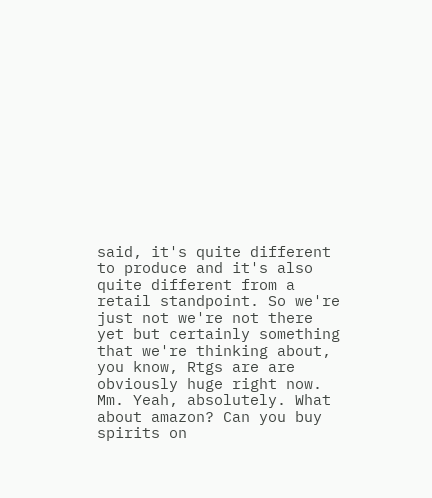said, it's quite different to produce and it's also quite different from a retail standpoint. So we're just not we're not there yet but certainly something that we're thinking about, you know, Rtgs are are obviously huge right now. Mm. Yeah, absolutely. What about amazon? Can you buy spirits on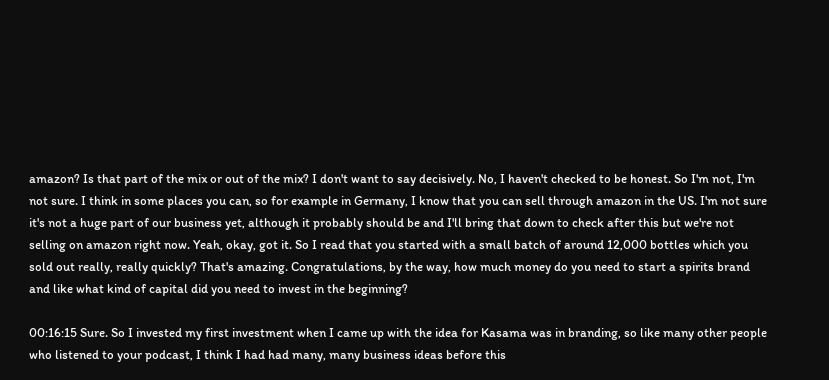amazon? Is that part of the mix or out of the mix? I don't want to say decisively. No, I haven't checked to be honest. So I'm not, I'm not sure. I think in some places you can, so for example in Germany, I know that you can sell through amazon in the US. I'm not sure it's not a huge part of our business yet, although it probably should be and I'll bring that down to check after this but we're not selling on amazon right now. Yeah, okay, got it. So I read that you started with a small batch of around 12,000 bottles which you sold out really, really quickly? That's amazing. Congratulations, by the way, how much money do you need to start a spirits brand and like what kind of capital did you need to invest in the beginning?

00:16:15 Sure. So I invested my first investment when I came up with the idea for Kasama was in branding, so like many other people who listened to your podcast, I think I had had many, many business ideas before this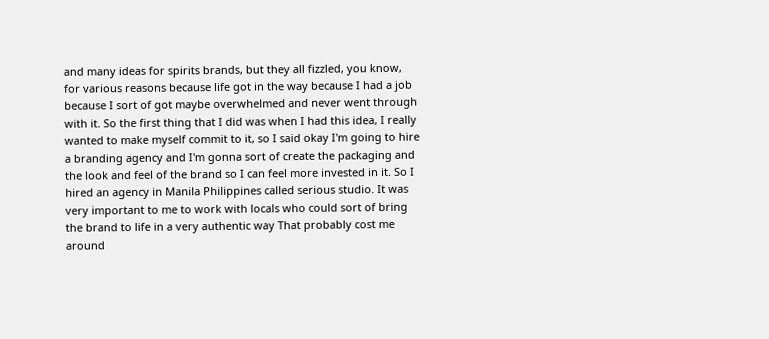and many ideas for spirits brands, but they all fizzled, you know, for various reasons because life got in the way because I had a job because I sort of got maybe overwhelmed and never went through with it. So the first thing that I did was when I had this idea, I really wanted to make myself commit to it, so I said okay I'm going to hire a branding agency and I'm gonna sort of create the packaging and the look and feel of the brand so I can feel more invested in it. So I hired an agency in Manila Philippines called serious studio. It was very important to me to work with locals who could sort of bring the brand to life in a very authentic way That probably cost me around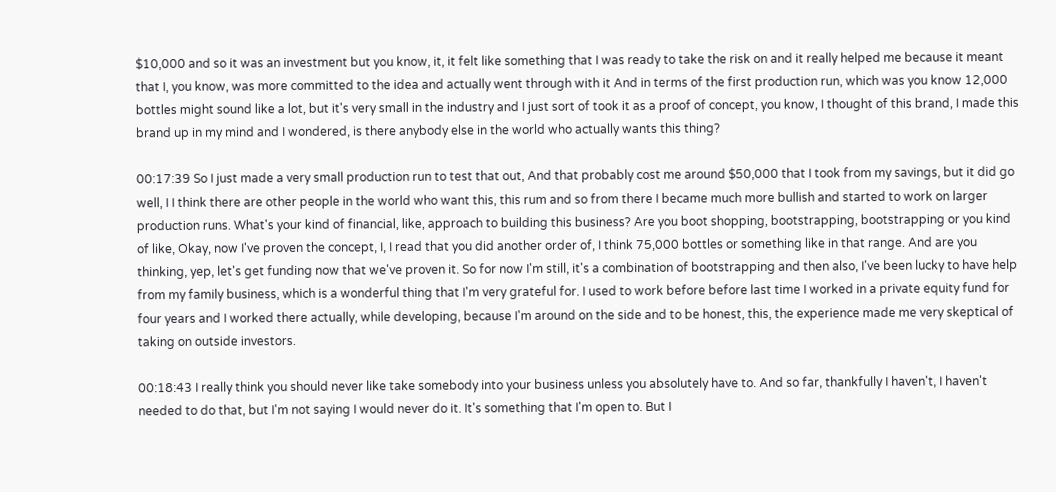$10,000 and so it was an investment but you know, it, it felt like something that I was ready to take the risk on and it really helped me because it meant that I, you know, was more committed to the idea and actually went through with it And in terms of the first production run, which was you know 12,000 bottles might sound like a lot, but it's very small in the industry and I just sort of took it as a proof of concept, you know, I thought of this brand, I made this brand up in my mind and I wondered, is there anybody else in the world who actually wants this thing?

00:17:39 So I just made a very small production run to test that out, And that probably cost me around $50,000 that I took from my savings, but it did go well, I I think there are other people in the world who want this, this rum and so from there I became much more bullish and started to work on larger production runs. What's your kind of financial, like, approach to building this business? Are you boot shopping, bootstrapping, bootstrapping or you kind of like, Okay, now I've proven the concept, I, I read that you did another order of, I think 75,000 bottles or something like in that range. And are you thinking, yep, let's get funding now that we've proven it. So for now I'm still, it's a combination of bootstrapping and then also, I've been lucky to have help from my family business, which is a wonderful thing that I'm very grateful for. I used to work before before last time I worked in a private equity fund for four years and I worked there actually, while developing, because I'm around on the side and to be honest, this, the experience made me very skeptical of taking on outside investors.

00:18:43 I really think you should never like take somebody into your business unless you absolutely have to. And so far, thankfully I haven't, I haven't needed to do that, but I'm not saying I would never do it. It's something that I'm open to. But I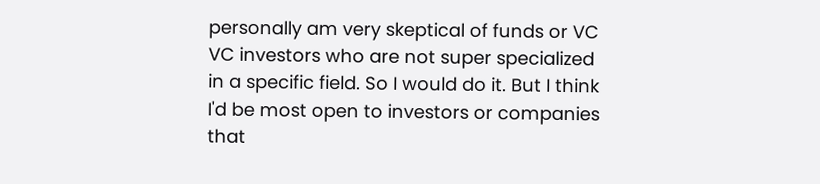personally am very skeptical of funds or VC VC investors who are not super specialized in a specific field. So I would do it. But I think I'd be most open to investors or companies that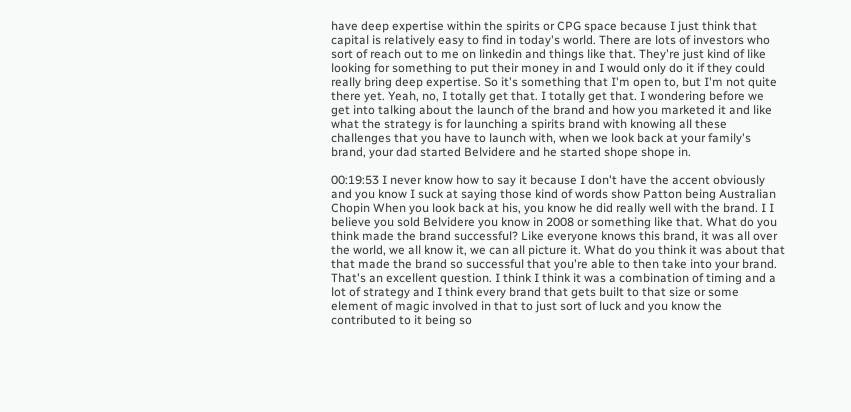have deep expertise within the spirits or CPG space because I just think that capital is relatively easy to find in today's world. There are lots of investors who sort of reach out to me on linkedin and things like that. They're just kind of like looking for something to put their money in and I would only do it if they could really bring deep expertise. So it's something that I'm open to, but I'm not quite there yet. Yeah, no, I totally get that. I totally get that. I wondering before we get into talking about the launch of the brand and how you marketed it and like what the strategy is for launching a spirits brand with knowing all these challenges that you have to launch with, when we look back at your family's brand, your dad started Belvidere and he started shope shope in.

00:19:53 I never know how to say it because I don't have the accent obviously and you know I suck at saying those kind of words show Patton being Australian Chopin When you look back at his, you know he did really well with the brand. I I believe you sold Belvidere you know in 2008 or something like that. What do you think made the brand successful? Like everyone knows this brand, it was all over the world, we all know it, we can all picture it. What do you think it was about that that made the brand so successful that you're able to then take into your brand. That's an excellent question. I think I think it was a combination of timing and a lot of strategy and I think every brand that gets built to that size or some element of magic involved in that to just sort of luck and you know the contributed to it being so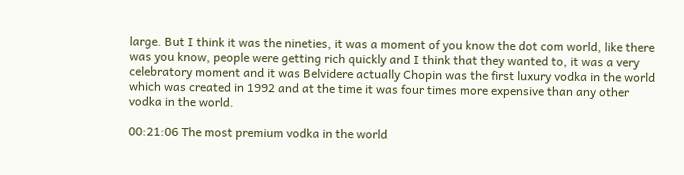large. But I think it was the nineties, it was a moment of you know the dot com world, like there was you know, people were getting rich quickly and I think that they wanted to, it was a very celebratory moment and it was Belvidere actually Chopin was the first luxury vodka in the world which was created in 1992 and at the time it was four times more expensive than any other vodka in the world.

00:21:06 The most premium vodka in the world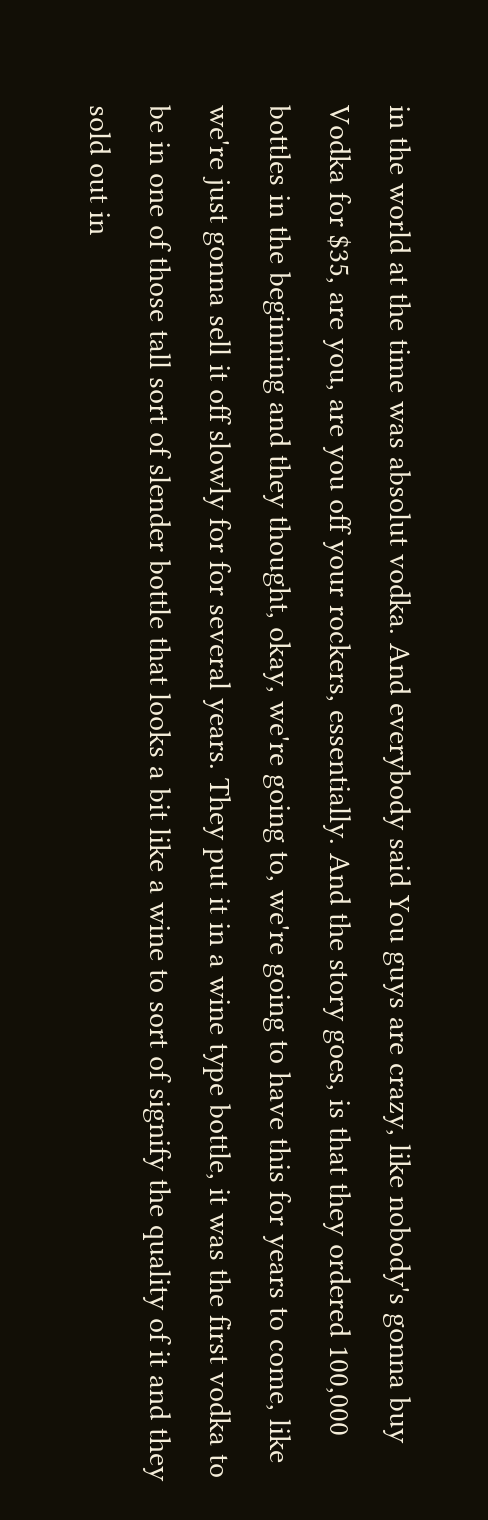in the world at the time was absolut vodka. And everybody said You guys are crazy, like nobody's gonna buy Vodka for $35, are you, are you off your rockers, essentially. And the story goes, is that they ordered 100,000 bottles in the beginning and they thought, okay, we're going to, we're going to have this for years to come, like we're just gonna sell it off slowly for for several years. They put it in a wine type bottle, it was the first vodka to be in one of those tall sort of slender bottle that looks a bit like a wine to sort of signify the quality of it and they sold out in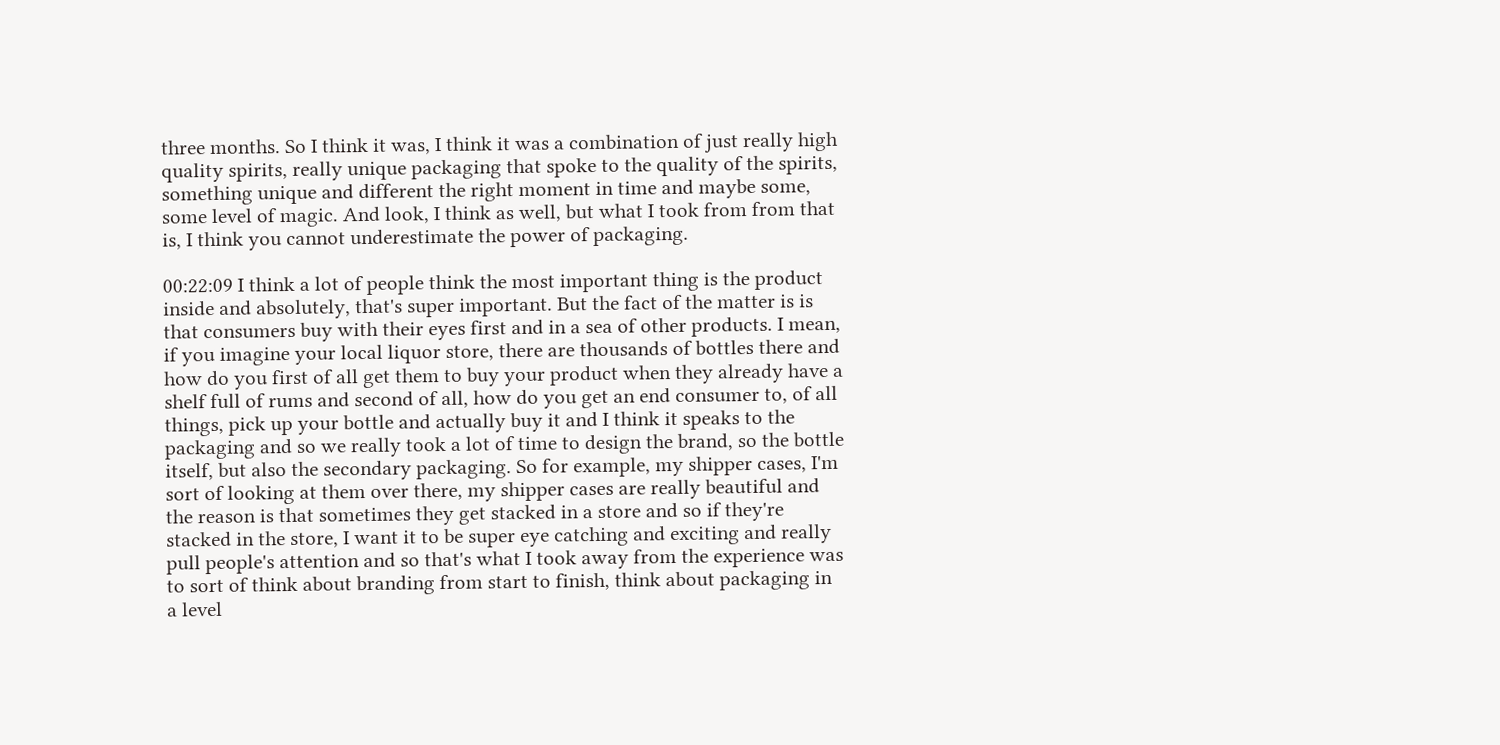three months. So I think it was, I think it was a combination of just really high quality spirits, really unique packaging that spoke to the quality of the spirits, something unique and different the right moment in time and maybe some, some level of magic. And look, I think as well, but what I took from from that is, I think you cannot underestimate the power of packaging.

00:22:09 I think a lot of people think the most important thing is the product inside and absolutely, that's super important. But the fact of the matter is is that consumers buy with their eyes first and in a sea of other products. I mean, if you imagine your local liquor store, there are thousands of bottles there and how do you first of all get them to buy your product when they already have a shelf full of rums and second of all, how do you get an end consumer to, of all things, pick up your bottle and actually buy it and I think it speaks to the packaging and so we really took a lot of time to design the brand, so the bottle itself, but also the secondary packaging. So for example, my shipper cases, I'm sort of looking at them over there, my shipper cases are really beautiful and the reason is that sometimes they get stacked in a store and so if they're stacked in the store, I want it to be super eye catching and exciting and really pull people's attention and so that's what I took away from the experience was to sort of think about branding from start to finish, think about packaging in a level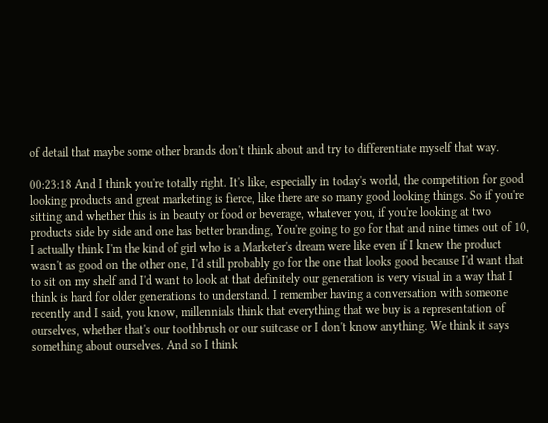of detail that maybe some other brands don't think about and try to differentiate myself that way.

00:23:18 And I think you're totally right. It's like, especially in today's world, the competition for good looking products and great marketing is fierce, like there are so many good looking things. So if you're sitting and whether this is in beauty or food or beverage, whatever you, if you're looking at two products side by side and one has better branding, You're going to go for that and nine times out of 10, I actually think I'm the kind of girl who is a Marketer's dream were like even if I knew the product wasn't as good on the other one, I'd still probably go for the one that looks good because I'd want that to sit on my shelf and I'd want to look at that definitely our generation is very visual in a way that I think is hard for older generations to understand. I remember having a conversation with someone recently and I said, you know, millennials think that everything that we buy is a representation of ourselves, whether that's our toothbrush or our suitcase or I don't know anything. We think it says something about ourselves. And so I think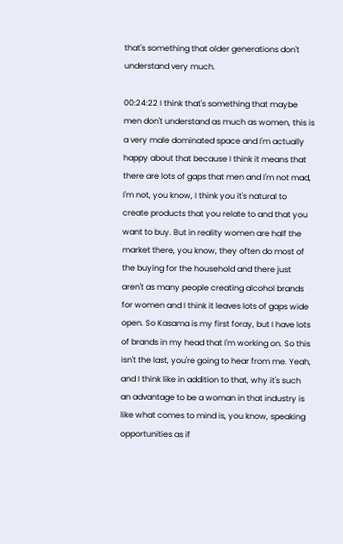that's something that older generations don't understand very much.

00:24:22 I think that's something that maybe men don't understand as much as women, this is a very male dominated space and I'm actually happy about that because I think it means that there are lots of gaps that men and I'm not mad, I'm not, you know, I think you it's natural to create products that you relate to and that you want to buy. But in reality women are half the market there, you know, they often do most of the buying for the household and there just aren't as many people creating alcohol brands for women and I think it leaves lots of gaps wide open. So Kasama is my first foray, but I have lots of brands in my head that I'm working on. So this isn't the last, you're going to hear from me. Yeah, and I think like in addition to that, why it's such an advantage to be a woman in that industry is like what comes to mind is, you know, speaking opportunities as if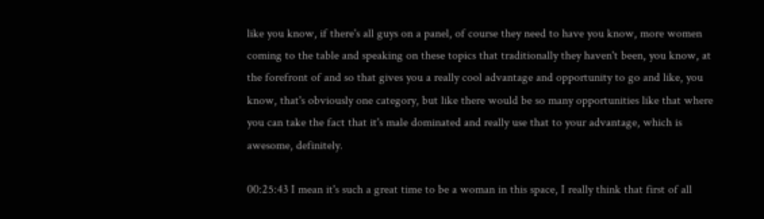like you know, if there's all guys on a panel, of course they need to have you know, more women coming to the table and speaking on these topics that traditionally they haven't been, you know, at the forefront of and so that gives you a really cool advantage and opportunity to go and like, you know, that's obviously one category, but like there would be so many opportunities like that where you can take the fact that it's male dominated and really use that to your advantage, which is awesome, definitely.

00:25:43 I mean it's such a great time to be a woman in this space, I really think that first of all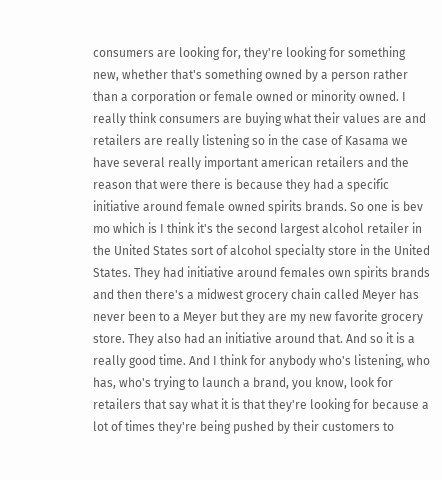consumers are looking for, they're looking for something new, whether that's something owned by a person rather than a corporation or female owned or minority owned. I really think consumers are buying what their values are and retailers are really listening so in the case of Kasama we have several really important american retailers and the reason that were there is because they had a specific initiative around female owned spirits brands. So one is bev mo which is I think it's the second largest alcohol retailer in the United States sort of alcohol specialty store in the United States. They had initiative around females own spirits brands and then there's a midwest grocery chain called Meyer has never been to a Meyer but they are my new favorite grocery store. They also had an initiative around that. And so it is a really good time. And I think for anybody who's listening, who has, who's trying to launch a brand, you know, look for retailers that say what it is that they're looking for because a lot of times they're being pushed by their customers to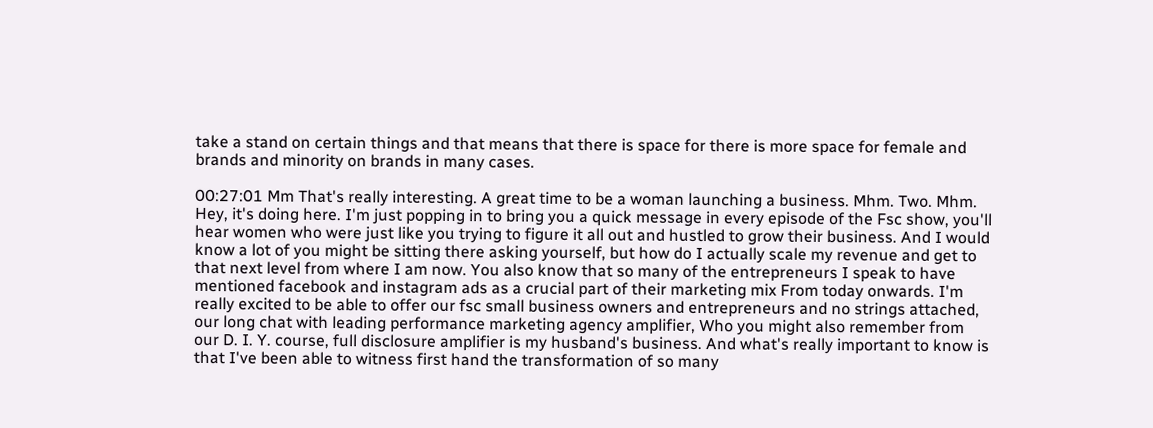take a stand on certain things and that means that there is space for there is more space for female and brands and minority on brands in many cases.

00:27:01 Mm That's really interesting. A great time to be a woman launching a business. Mhm. Two. Mhm. Hey, it's doing here. I'm just popping in to bring you a quick message in every episode of the Fsc show, you'll hear women who were just like you trying to figure it all out and hustled to grow their business. And I would know a lot of you might be sitting there asking yourself, but how do I actually scale my revenue and get to that next level from where I am now. You also know that so many of the entrepreneurs I speak to have mentioned facebook and instagram ads as a crucial part of their marketing mix From today onwards. I'm really excited to be able to offer our fsc small business owners and entrepreneurs and no strings attached, our long chat with leading performance marketing agency amplifier, Who you might also remember from our D. I. Y. course, full disclosure amplifier is my husband's business. And what's really important to know is that I've been able to witness first hand the transformation of so many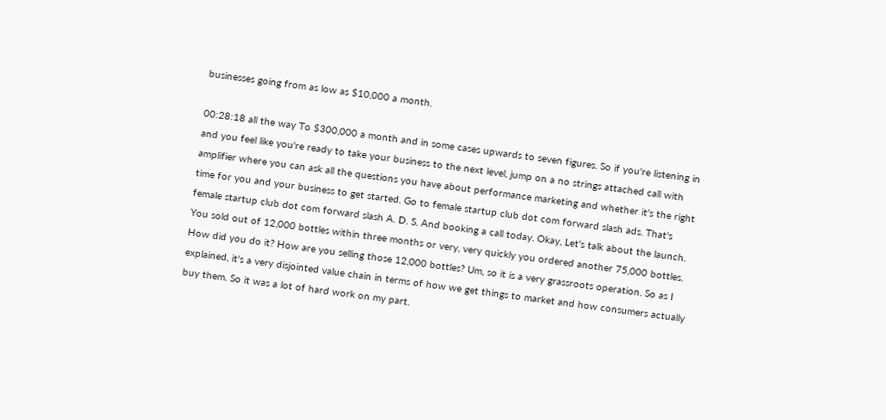businesses going from as low as $10,000 a month.

00:28:18 all the way To $300,000 a month and in some cases upwards to seven figures. So if you're listening in and you feel like you're ready to take your business to the next level, jump on a no strings attached call with amplifier where you can ask all the questions you have about performance marketing and whether it's the right time for you and your business to get started. Go to female startup club dot com forward slash ads. That's female startup club dot com forward slash A. D. S. And booking a call today. Okay, Let's talk about the launch. You sold out of 12,000 bottles within three months or very, very quickly you ordered another 75,000 bottles. How did you do it? How are you selling those 12,000 bottles? Um, so it is a very grassroots operation. So as I explained, it's a very disjointed value chain in terms of how we get things to market and how consumers actually buy them. So it was a lot of hard work on my part.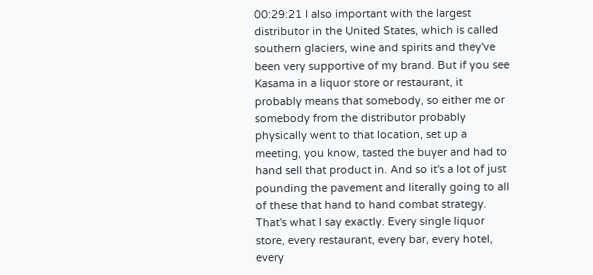00:29:21 I also important with the largest distributor in the United States, which is called southern glaciers, wine and spirits and they've been very supportive of my brand. But if you see Kasama in a liquor store or restaurant, it probably means that somebody, so either me or somebody from the distributor probably physically went to that location, set up a meeting, you know, tasted the buyer and had to hand sell that product in. And so it's a lot of just pounding the pavement and literally going to all of these that hand to hand combat strategy. That's what I say exactly. Every single liquor store, every restaurant, every bar, every hotel, every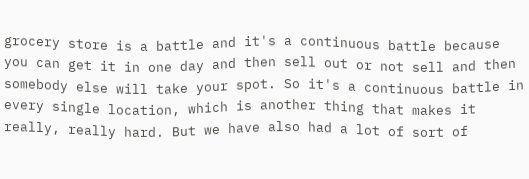grocery store is a battle and it's a continuous battle because you can get it in one day and then sell out or not sell and then somebody else will take your spot. So it's a continuous battle in every single location, which is another thing that makes it really, really hard. But we have also had a lot of sort of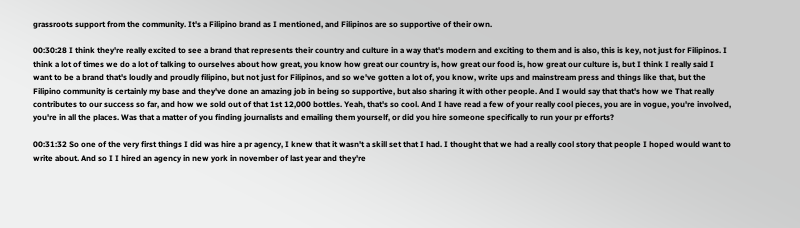grassroots support from the community. It's a Filipino brand as I mentioned, and Filipinos are so supportive of their own.

00:30:28 I think they're really excited to see a brand that represents their country and culture in a way that's modern and exciting to them and is also, this is key, not just for Filipinos. I think a lot of times we do a lot of talking to ourselves about how great, you know how great our country is, how great our food is, how great our culture is, but I think I really said I want to be a brand that's loudly and proudly filipino, but not just for Filipinos, and so we've gotten a lot of, you know, write ups and mainstream press and things like that, but the Filipino community is certainly my base and they've done an amazing job in being so supportive, but also sharing it with other people. And I would say that that's how we That really contributes to our success so far, and how we sold out of that 1st 12,000 bottles. Yeah, that's so cool. And I have read a few of your really cool pieces, you are in vogue, you're involved, you're in all the places. Was that a matter of you finding journalists and emailing them yourself, or did you hire someone specifically to run your pr efforts?

00:31:32 So one of the very first things I did was hire a pr agency, I knew that it wasn't a skill set that I had. I thought that we had a really cool story that people I hoped would want to write about. And so I I hired an agency in new york in november of last year and they're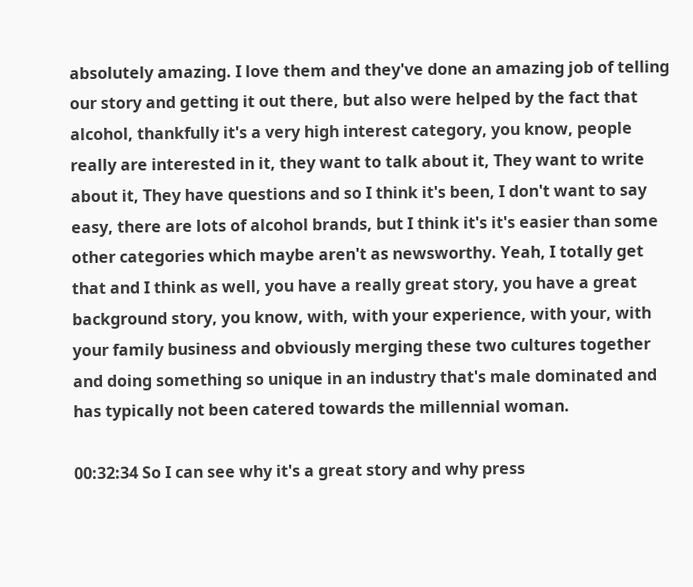absolutely amazing. I love them and they've done an amazing job of telling our story and getting it out there, but also were helped by the fact that alcohol, thankfully it's a very high interest category, you know, people really are interested in it, they want to talk about it, They want to write about it, They have questions and so I think it's been, I don't want to say easy, there are lots of alcohol brands, but I think it's it's easier than some other categories which maybe aren't as newsworthy. Yeah, I totally get that and I think as well, you have a really great story, you have a great background story, you know, with, with your experience, with your, with your family business and obviously merging these two cultures together and doing something so unique in an industry that's male dominated and has typically not been catered towards the millennial woman.

00:32:34 So I can see why it's a great story and why press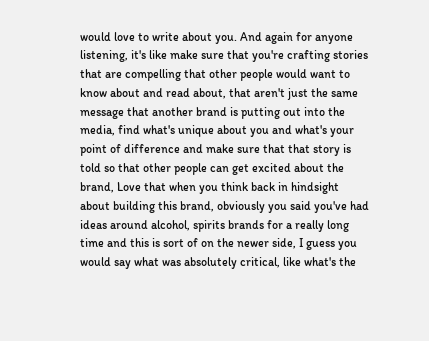would love to write about you. And again for anyone listening, it's like make sure that you're crafting stories that are compelling that other people would want to know about and read about, that aren't just the same message that another brand is putting out into the media, find what's unique about you and what's your point of difference and make sure that that story is told so that other people can get excited about the brand, Love that when you think back in hindsight about building this brand, obviously you said you've had ideas around alcohol, spirits brands for a really long time and this is sort of on the newer side, I guess you would say what was absolutely critical, like what's the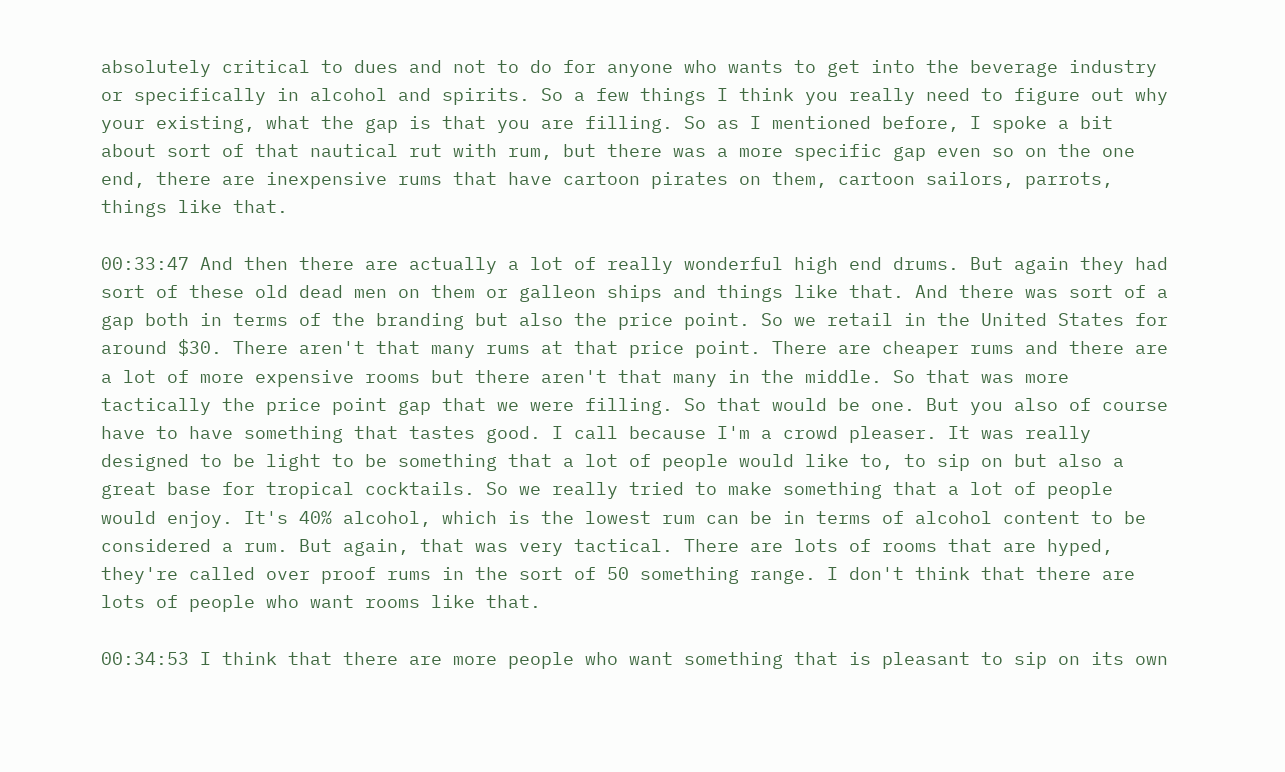absolutely critical to dues and not to do for anyone who wants to get into the beverage industry or specifically in alcohol and spirits. So a few things I think you really need to figure out why your existing, what the gap is that you are filling. So as I mentioned before, I spoke a bit about sort of that nautical rut with rum, but there was a more specific gap even so on the one end, there are inexpensive rums that have cartoon pirates on them, cartoon sailors, parrots, things like that.

00:33:47 And then there are actually a lot of really wonderful high end drums. But again they had sort of these old dead men on them or galleon ships and things like that. And there was sort of a gap both in terms of the branding but also the price point. So we retail in the United States for around $30. There aren't that many rums at that price point. There are cheaper rums and there are a lot of more expensive rooms but there aren't that many in the middle. So that was more tactically the price point gap that we were filling. So that would be one. But you also of course have to have something that tastes good. I call because I'm a crowd pleaser. It was really designed to be light to be something that a lot of people would like to, to sip on but also a great base for tropical cocktails. So we really tried to make something that a lot of people would enjoy. It's 40% alcohol, which is the lowest rum can be in terms of alcohol content to be considered a rum. But again, that was very tactical. There are lots of rooms that are hyped, they're called over proof rums in the sort of 50 something range. I don't think that there are lots of people who want rooms like that.

00:34:53 I think that there are more people who want something that is pleasant to sip on its own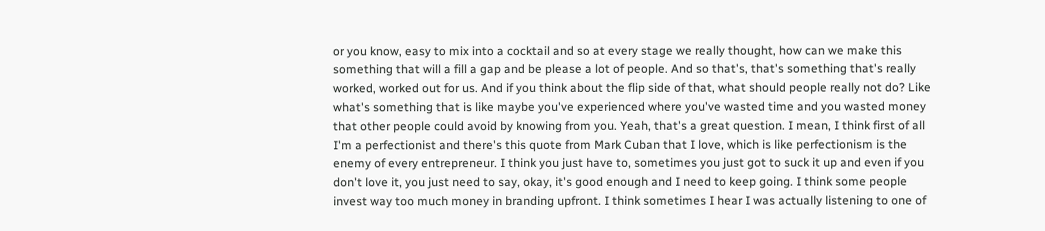or you know, easy to mix into a cocktail and so at every stage we really thought, how can we make this something that will a fill a gap and be please a lot of people. And so that's, that's something that's really worked, worked out for us. And if you think about the flip side of that, what should people really not do? Like what's something that is like maybe you've experienced where you've wasted time and you wasted money that other people could avoid by knowing from you. Yeah, that's a great question. I mean, I think first of all I'm a perfectionist and there's this quote from Mark Cuban that I love, which is like perfectionism is the enemy of every entrepreneur. I think you just have to, sometimes you just got to suck it up and even if you don't love it, you just need to say, okay, it's good enough and I need to keep going. I think some people invest way too much money in branding upfront. I think sometimes I hear I was actually listening to one of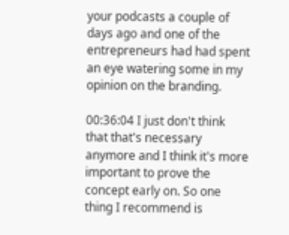your podcasts a couple of days ago and one of the entrepreneurs had had spent an eye watering some in my opinion on the branding.

00:36:04 I just don't think that that's necessary anymore and I think it's more important to prove the concept early on. So one thing I recommend is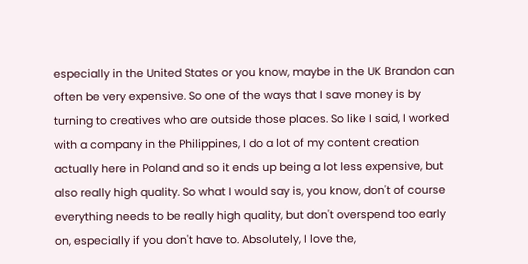especially in the United States or you know, maybe in the UK Brandon can often be very expensive. So one of the ways that I save money is by turning to creatives who are outside those places. So like I said, I worked with a company in the Philippines, I do a lot of my content creation actually here in Poland and so it ends up being a lot less expensive, but also really high quality. So what I would say is, you know, don't of course everything needs to be really high quality, but don't overspend too early on, especially if you don't have to. Absolutely, I love the,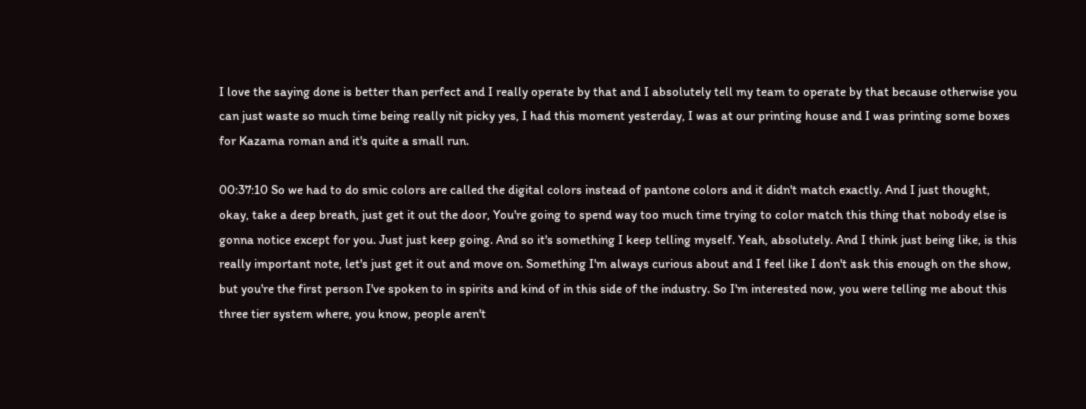I love the saying done is better than perfect and I really operate by that and I absolutely tell my team to operate by that because otherwise you can just waste so much time being really nit picky yes, I had this moment yesterday, I was at our printing house and I was printing some boxes for Kazama roman and it's quite a small run.

00:37:10 So we had to do smic colors are called the digital colors instead of pantone colors and it didn't match exactly. And I just thought, okay, take a deep breath, just get it out the door, You're going to spend way too much time trying to color match this thing that nobody else is gonna notice except for you. Just just keep going. And so it's something I keep telling myself. Yeah, absolutely. And I think just being like, is this really important note, let's just get it out and move on. Something I'm always curious about and I feel like I don't ask this enough on the show, but you're the first person I've spoken to in spirits and kind of in this side of the industry. So I'm interested now, you were telling me about this three tier system where, you know, people aren't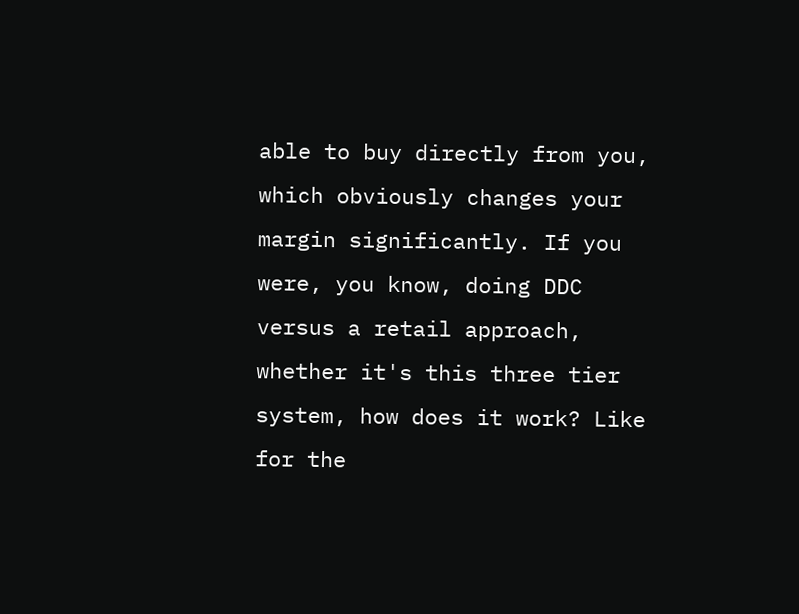able to buy directly from you, which obviously changes your margin significantly. If you were, you know, doing DDC versus a retail approach, whether it's this three tier system, how does it work? Like for the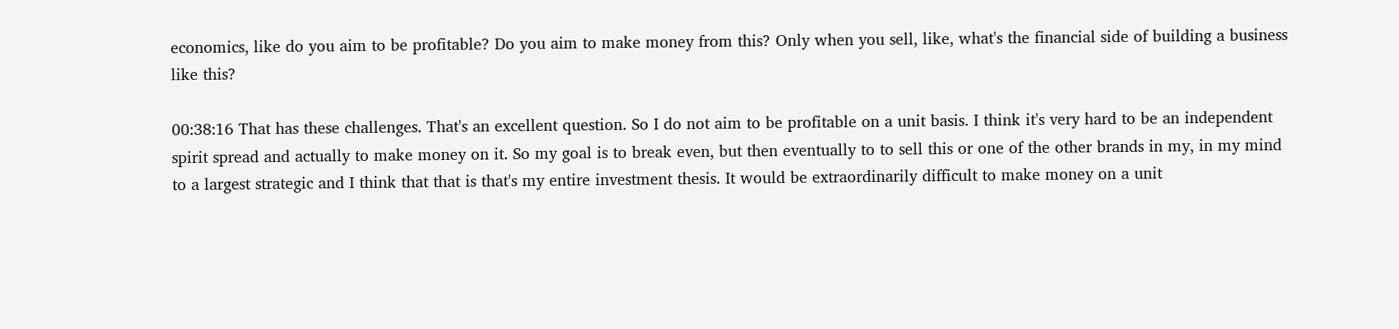economics, like do you aim to be profitable? Do you aim to make money from this? Only when you sell, like, what's the financial side of building a business like this?

00:38:16 That has these challenges. That's an excellent question. So I do not aim to be profitable on a unit basis. I think it's very hard to be an independent spirit spread and actually to make money on it. So my goal is to break even, but then eventually to to sell this or one of the other brands in my, in my mind to a largest strategic and I think that that is that's my entire investment thesis. It would be extraordinarily difficult to make money on a unit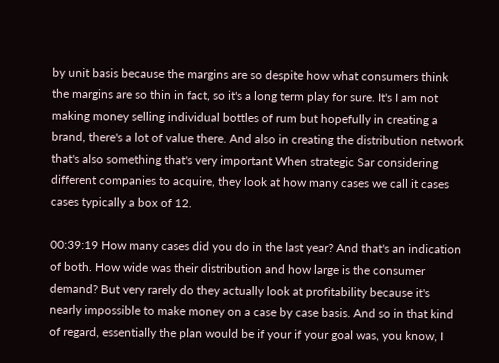by unit basis because the margins are so despite how what consumers think the margins are so thin in fact, so it's a long term play for sure. It's I am not making money selling individual bottles of rum but hopefully in creating a brand, there's a lot of value there. And also in creating the distribution network that's also something that's very important When strategic Sar considering different companies to acquire, they look at how many cases we call it cases cases typically a box of 12.

00:39:19 How many cases did you do in the last year? And that's an indication of both. How wide was their distribution and how large is the consumer demand? But very rarely do they actually look at profitability because it's nearly impossible to make money on a case by case basis. And so in that kind of regard, essentially the plan would be if your if your goal was, you know, I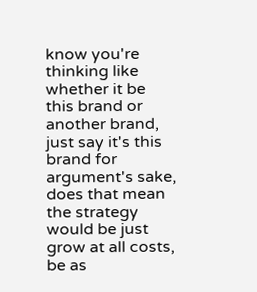know you're thinking like whether it be this brand or another brand, just say it's this brand for argument's sake, does that mean the strategy would be just grow at all costs, be as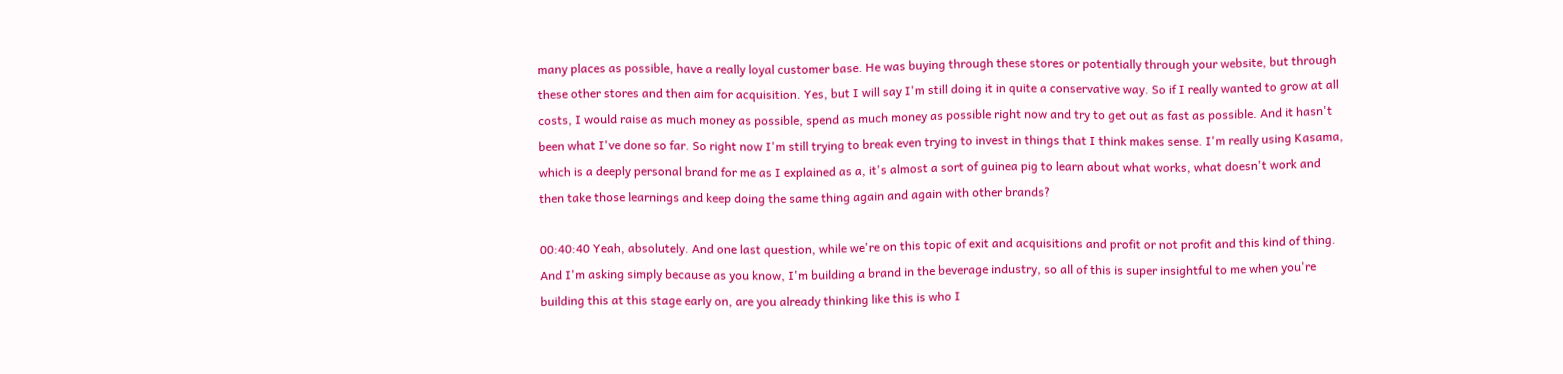many places as possible, have a really loyal customer base. He was buying through these stores or potentially through your website, but through these other stores and then aim for acquisition. Yes, but I will say I'm still doing it in quite a conservative way. So if I really wanted to grow at all costs, I would raise as much money as possible, spend as much money as possible right now and try to get out as fast as possible. And it hasn't been what I've done so far. So right now I'm still trying to break even trying to invest in things that I think makes sense. I'm really using Kasama, which is a deeply personal brand for me as I explained as a, it's almost a sort of guinea pig to learn about what works, what doesn't work and then take those learnings and keep doing the same thing again and again with other brands?

00:40:40 Yeah, absolutely. And one last question, while we're on this topic of exit and acquisitions and profit or not profit and this kind of thing. And I'm asking simply because as you know, I'm building a brand in the beverage industry, so all of this is super insightful to me when you're building this at this stage early on, are you already thinking like this is who I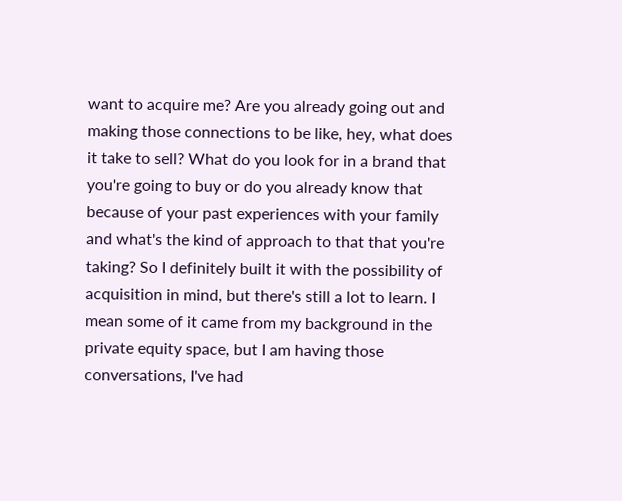want to acquire me? Are you already going out and making those connections to be like, hey, what does it take to sell? What do you look for in a brand that you're going to buy or do you already know that because of your past experiences with your family and what's the kind of approach to that that you're taking? So I definitely built it with the possibility of acquisition in mind, but there's still a lot to learn. I mean some of it came from my background in the private equity space, but I am having those conversations, I've had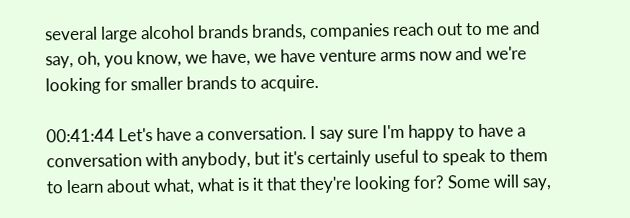several large alcohol brands brands, companies reach out to me and say, oh, you know, we have, we have venture arms now and we're looking for smaller brands to acquire.

00:41:44 Let's have a conversation. I say sure I'm happy to have a conversation with anybody, but it's certainly useful to speak to them to learn about what, what is it that they're looking for? Some will say,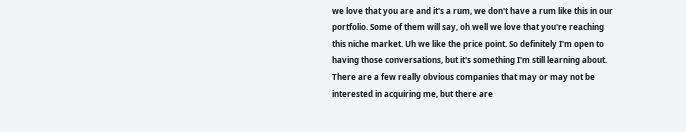we love that you are and it's a rum, we don't have a rum like this in our portfolio. Some of them will say, oh well we love that you're reaching this niche market. Uh we like the price point. So definitely I'm open to having those conversations, but it's something I'm still learning about. There are a few really obvious companies that may or may not be interested in acquiring me, but there are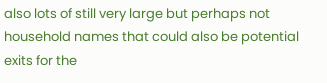also lots of still very large but perhaps not household names that could also be potential exits for the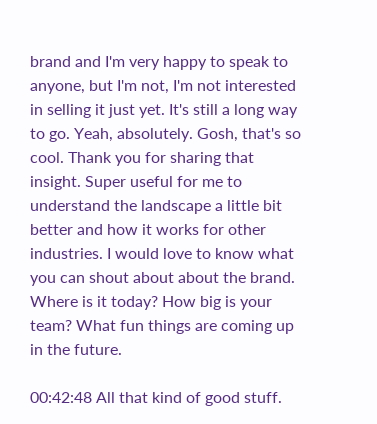brand and I'm very happy to speak to anyone, but I'm not, I'm not interested in selling it just yet. It's still a long way to go. Yeah, absolutely. Gosh, that's so cool. Thank you for sharing that insight. Super useful for me to understand the landscape a little bit better and how it works for other industries. I would love to know what you can shout about about the brand. Where is it today? How big is your team? What fun things are coming up in the future.

00:42:48 All that kind of good stuff.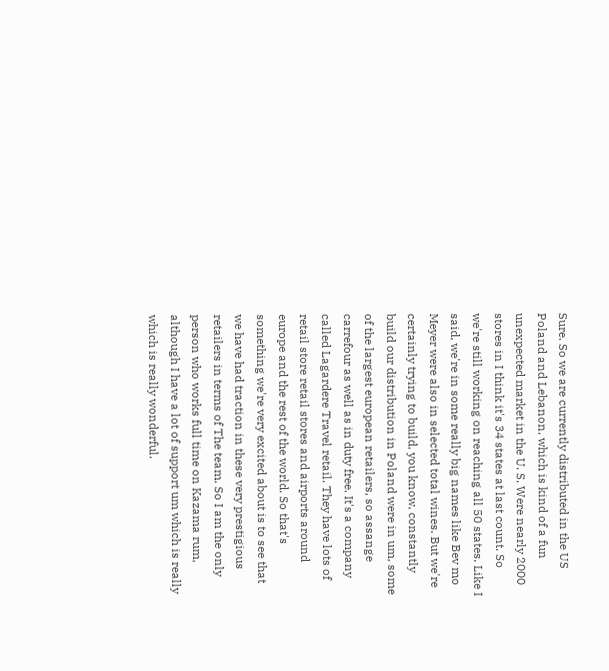Sure. So we are currently distributed in the US Poland and Lebanon, which is kind of a fun unexpected market in the U. S. Were nearly 2000 stores in I think it's 34 states at last count. So we're still working on reaching all 50 states. Like I said, we're in some really big names like Bev mo Meyer were also in selected total wines. But we're certainly trying to build, you know, constantly build our distribution in Poland were in um, some of the largest european retailers, so assange carrefour as well as in duty free. It's a company called Lagardere Travel retail. They have lots of retail store retail stores and airports around europe and the rest of the world. So that's something we're very excited about is to see that we have had traction in these very prestigious retailers in terms of The team. So I am the only person who works full time on Kazama rum, although I have a lot of support um which is really which is really wonderful.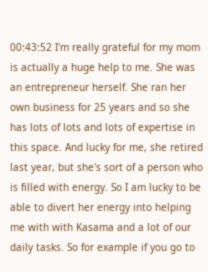00:43:52 I'm really grateful for my mom is actually a huge help to me. She was an entrepreneur herself. She ran her own business for 25 years and so she has lots of lots and lots of expertise in this space. And lucky for me, she retired last year, but she's sort of a person who is filled with energy. So I am lucky to be able to divert her energy into helping me with with Kasama and a lot of our daily tasks. So for example if you go to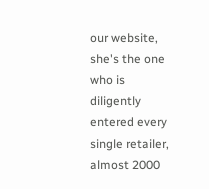our website, she's the one who is diligently entered every single retailer, almost 2000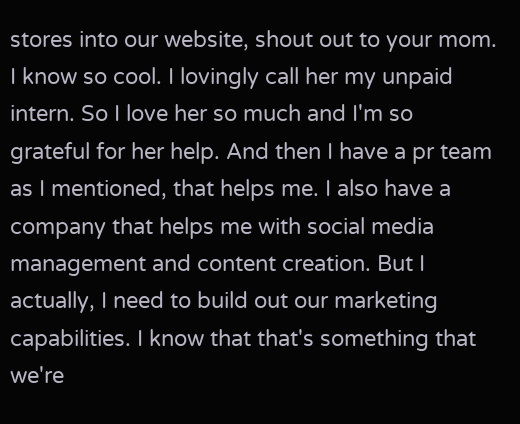stores into our website, shout out to your mom. I know so cool. I lovingly call her my unpaid intern. So I love her so much and I'm so grateful for her help. And then I have a pr team as I mentioned, that helps me. I also have a company that helps me with social media management and content creation. But I actually, I need to build out our marketing capabilities. I know that that's something that we're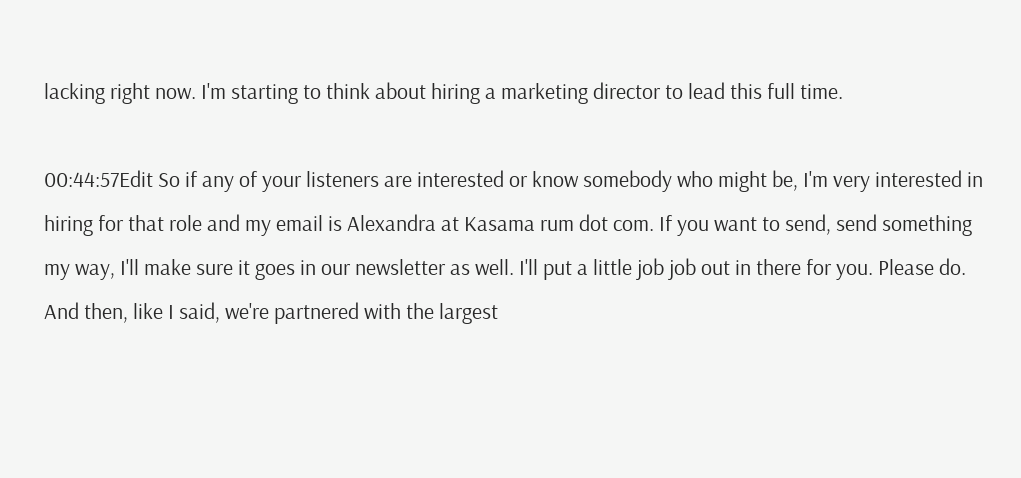lacking right now. I'm starting to think about hiring a marketing director to lead this full time.

00:44:57Edit So if any of your listeners are interested or know somebody who might be, I'm very interested in hiring for that role and my email is Alexandra at Kasama rum dot com. If you want to send, send something my way, I'll make sure it goes in our newsletter as well. I'll put a little job job out in there for you. Please do. And then, like I said, we're partnered with the largest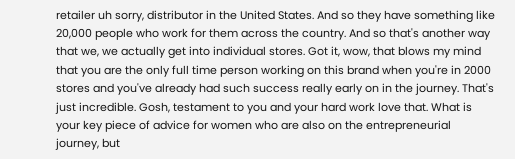retailer uh sorry, distributor in the United States. And so they have something like 20,000 people who work for them across the country. And so that's another way that we, we actually get into individual stores. Got it, wow, that blows my mind that you are the only full time person working on this brand when you're in 2000 stores and you've already had such success really early on in the journey. That's just incredible. Gosh, testament to you and your hard work love that. What is your key piece of advice for women who are also on the entrepreneurial journey, but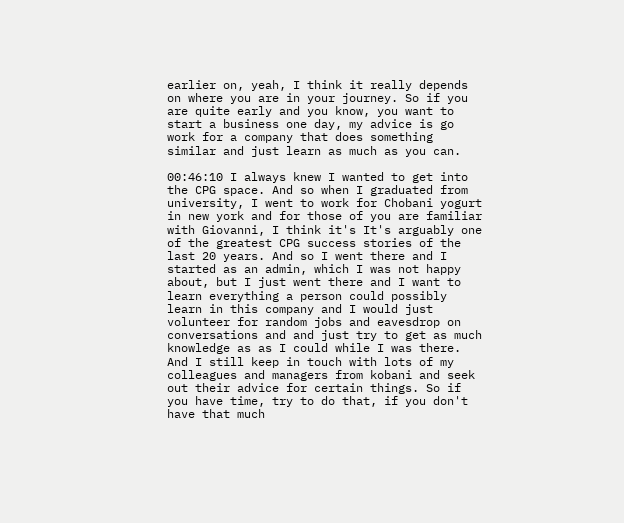earlier on, yeah, I think it really depends on where you are in your journey. So if you are quite early and you know, you want to start a business one day, my advice is go work for a company that does something similar and just learn as much as you can.

00:46:10 I always knew I wanted to get into the CPG space. And so when I graduated from university, I went to work for Chobani yogurt in new york and for those of you are familiar with Giovanni, I think it's It's arguably one of the greatest CPG success stories of the last 20 years. And so I went there and I started as an admin, which I was not happy about, but I just went there and I want to learn everything a person could possibly learn in this company and I would just volunteer for random jobs and eavesdrop on conversations and and just try to get as much knowledge as as I could while I was there. And I still keep in touch with lots of my colleagues and managers from kobani and seek out their advice for certain things. So if you have time, try to do that, if you don't have that much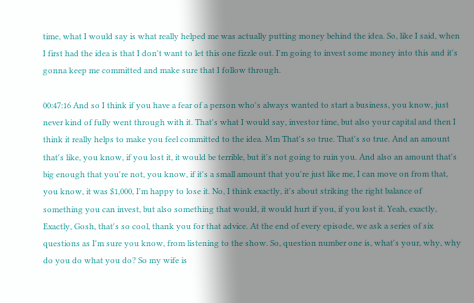time, what I would say is what really helped me was actually putting money behind the idea. So, like I said, when I first had the idea is that I don't want to let this one fizzle out. I'm going to invest some money into this and it's gonna keep me committed and make sure that I follow through.

00:47:16 And so I think if you have a fear of a person who's always wanted to start a business, you know, just never kind of fully went through with it. That's what I would say, investor time, but also your capital and then I think it really helps to make you feel committed to the idea. Mm That's so true. That's so true. And an amount that's like, you know, if you lost it, it would be terrible, but it's not going to ruin you. And also an amount that's big enough that you're not, you know, if it's a small amount that you're just like me, I can move on from that, you know, it was $1,000, I'm happy to lose it. No, I think exactly, it's about striking the right balance of something you can invest, but also something that would, it would hurt if you, if you lost it. Yeah, exactly, Exactly, Gosh, that's so cool, thank you for that advice. At the end of every episode, we ask a series of six questions as I'm sure you know, from listening to the show. So, question number one is, what's your, why, why do you do what you do? So my wife is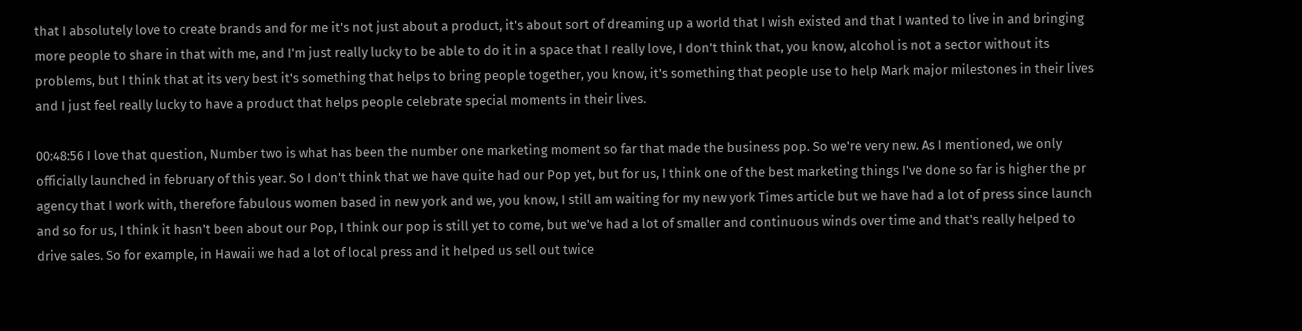that I absolutely love to create brands and for me it's not just about a product, it's about sort of dreaming up a world that I wish existed and that I wanted to live in and bringing more people to share in that with me, and I'm just really lucky to be able to do it in a space that I really love, I don't think that, you know, alcohol is not a sector without its problems, but I think that at its very best it's something that helps to bring people together, you know, it's something that people use to help Mark major milestones in their lives and I just feel really lucky to have a product that helps people celebrate special moments in their lives.

00:48:56 I love that question, Number two is what has been the number one marketing moment so far that made the business pop. So we're very new. As I mentioned, we only officially launched in february of this year. So I don't think that we have quite had our Pop yet, but for us, I think one of the best marketing things I've done so far is higher the pr agency that I work with, therefore fabulous women based in new york and we, you know, I still am waiting for my new york Times article but we have had a lot of press since launch and so for us, I think it hasn't been about our Pop, I think our pop is still yet to come, but we've had a lot of smaller and continuous winds over time and that's really helped to drive sales. So for example, in Hawaii we had a lot of local press and it helped us sell out twice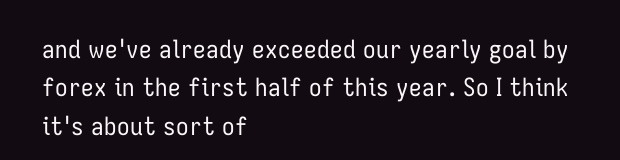and we've already exceeded our yearly goal by forex in the first half of this year. So I think it's about sort of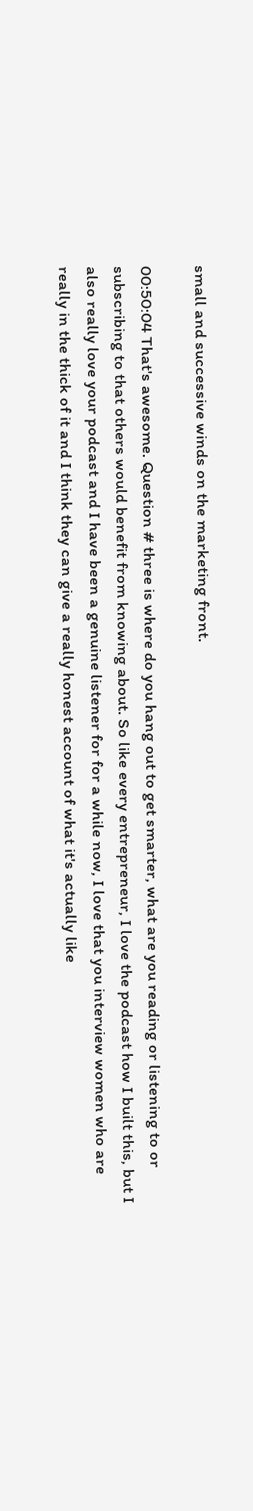small and successive winds on the marketing front.

00:50:04 That's awesome. Question # three is where do you hang out to get smarter, what are you reading or listening to or subscribing to that others would benefit from knowing about. So like every entrepreneur, I love the podcast how I built this, but I also really love your podcast and I have been a genuine listener for for a while now, I love that you interview women who are really in the thick of it and I think they can give a really honest account of what it's actually like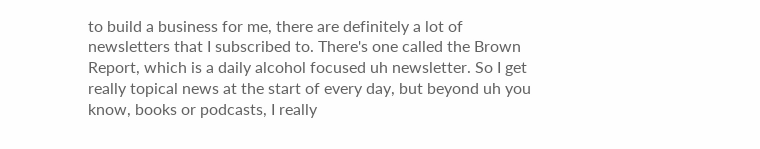to build a business for me, there are definitely a lot of newsletters that I subscribed to. There's one called the Brown Report, which is a daily alcohol focused uh newsletter. So I get really topical news at the start of every day, but beyond uh you know, books or podcasts, I really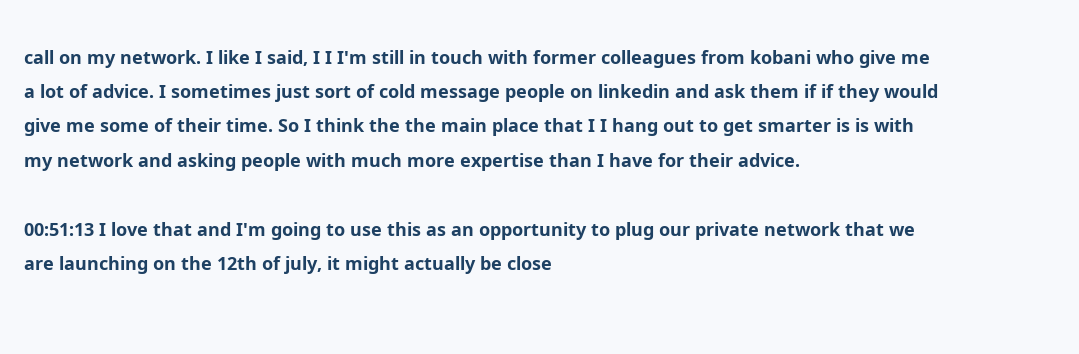call on my network. I like I said, I I I'm still in touch with former colleagues from kobani who give me a lot of advice. I sometimes just sort of cold message people on linkedin and ask them if if they would give me some of their time. So I think the the main place that I I hang out to get smarter is is with my network and asking people with much more expertise than I have for their advice.

00:51:13 I love that and I'm going to use this as an opportunity to plug our private network that we are launching on the 12th of july, it might actually be close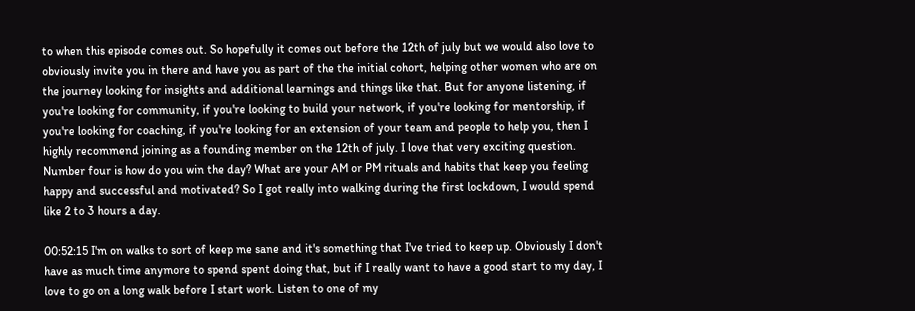to when this episode comes out. So hopefully it comes out before the 12th of july but we would also love to obviously invite you in there and have you as part of the the initial cohort, helping other women who are on the journey looking for insights and additional learnings and things like that. But for anyone listening, if you're looking for community, if you're looking to build your network, if you're looking for mentorship, if you're looking for coaching, if you're looking for an extension of your team and people to help you, then I highly recommend joining as a founding member on the 12th of july. I love that very exciting question. Number four is how do you win the day? What are your AM or PM rituals and habits that keep you feeling happy and successful and motivated? So I got really into walking during the first lockdown, I would spend like 2 to 3 hours a day.

00:52:15 I'm on walks to sort of keep me sane and it's something that I've tried to keep up. Obviously I don't have as much time anymore to spend spent doing that, but if I really want to have a good start to my day, I love to go on a long walk before I start work. Listen to one of my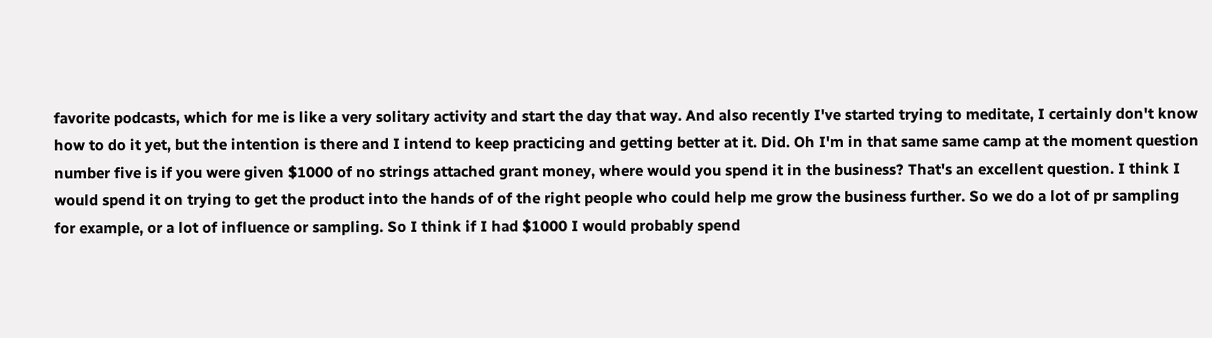favorite podcasts, which for me is like a very solitary activity and start the day that way. And also recently I've started trying to meditate, I certainly don't know how to do it yet, but the intention is there and I intend to keep practicing and getting better at it. Did. Oh I'm in that same same camp at the moment question number five is if you were given $1000 of no strings attached grant money, where would you spend it in the business? That's an excellent question. I think I would spend it on trying to get the product into the hands of of the right people who could help me grow the business further. So we do a lot of pr sampling for example, or a lot of influence or sampling. So I think if I had $1000 I would probably spend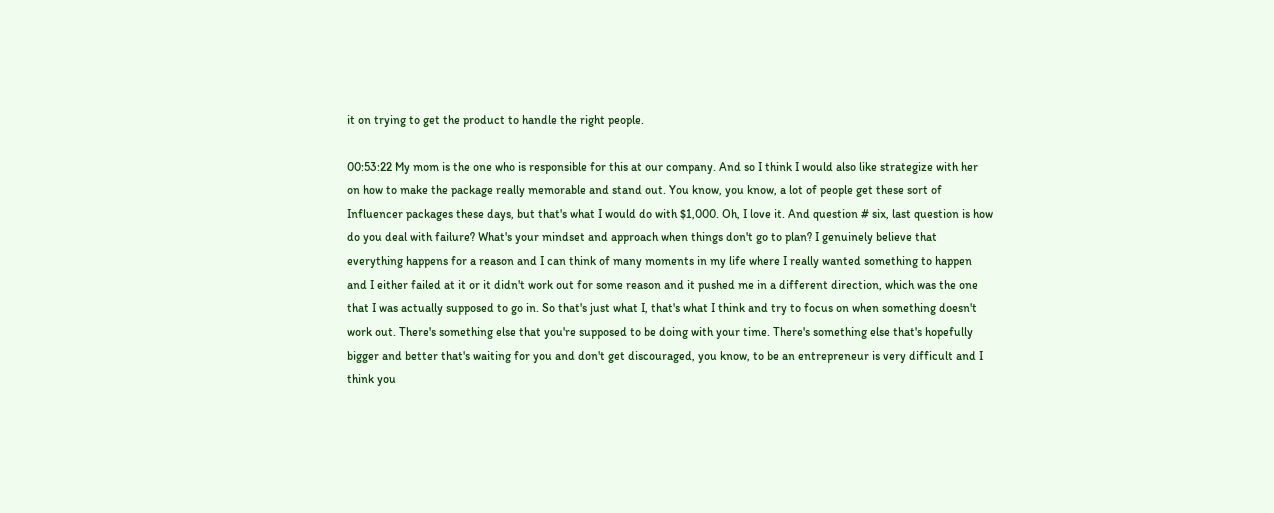it on trying to get the product to handle the right people.

00:53:22 My mom is the one who is responsible for this at our company. And so I think I would also like strategize with her on how to make the package really memorable and stand out. You know, you know, a lot of people get these sort of Influencer packages these days, but that's what I would do with $1,000. Oh, I love it. And question # six, last question is how do you deal with failure? What's your mindset and approach when things don't go to plan? I genuinely believe that everything happens for a reason and I can think of many moments in my life where I really wanted something to happen and I either failed at it or it didn't work out for some reason and it pushed me in a different direction, which was the one that I was actually supposed to go in. So that's just what I, that's what I think and try to focus on when something doesn't work out. There's something else that you're supposed to be doing with your time. There's something else that's hopefully bigger and better that's waiting for you and don't get discouraged, you know, to be an entrepreneur is very difficult and I think you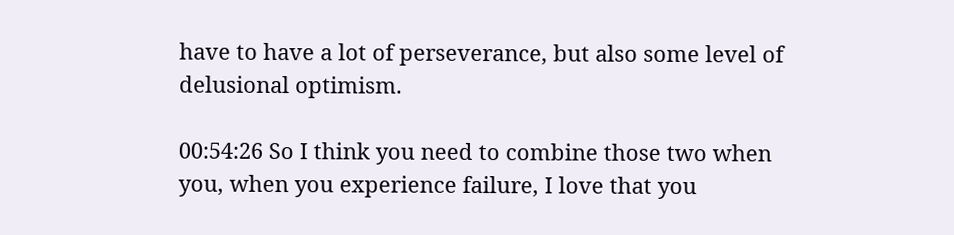have to have a lot of perseverance, but also some level of delusional optimism.

00:54:26 So I think you need to combine those two when you, when you experience failure, I love that you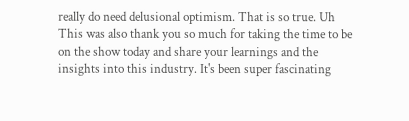really do need delusional optimism. That is so true. Uh This was also thank you so much for taking the time to be on the show today and share your learnings and the insights into this industry. It's been super fascinating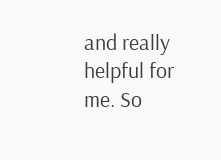and really helpful for me. So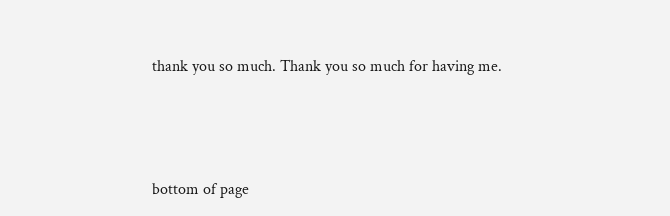thank you so much. Thank you so much for having me.



bottom of page